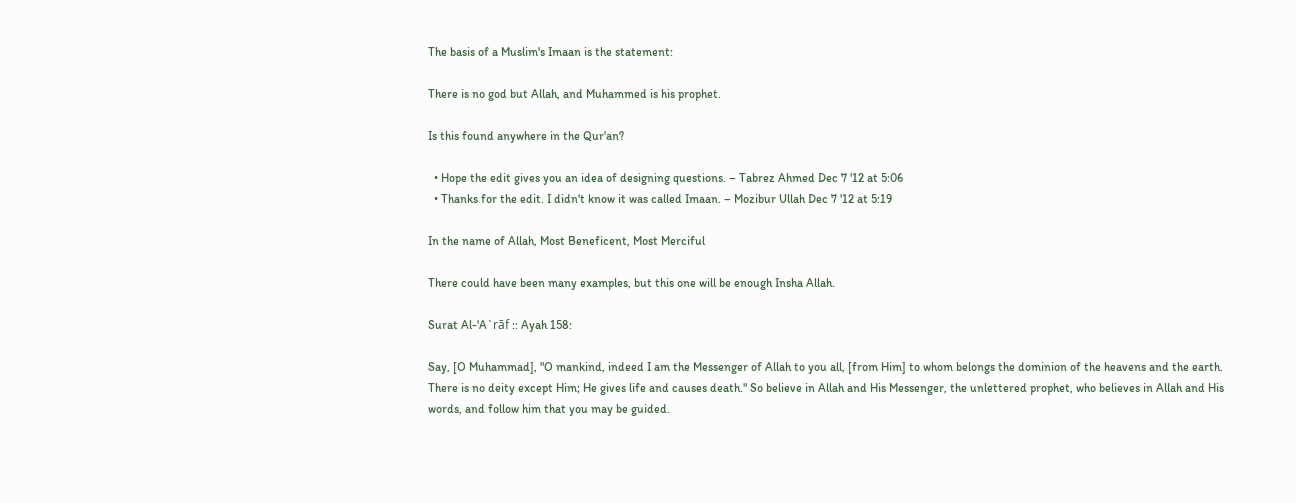The basis of a Muslim's Imaan is the statement:

There is no god but Allah, and Muhammed is his prophet.

Is this found anywhere in the Qur'an?

  • Hope the edit gives you an idea of designing questions. – Tabrez Ahmed Dec 7 '12 at 5:06
  • Thanks for the edit. I didn't know it was called Imaan. – Mozibur Ullah Dec 7 '12 at 5:19

In the name of Allah, Most Beneficent, Most Merciful

There could have been many examples, but this one will be enough Insha Allah.

Surat Al-'A`rāf :: Ayah 158:

Say, [O Muhammad], "O mankind, indeed I am the Messenger of Allah to you all, [from Him] to whom belongs the dominion of the heavens and the earth. There is no deity except Him; He gives life and causes death." So believe in Allah and His Messenger, the unlettered prophet, who believes in Allah and His words, and follow him that you may be guided.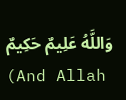وَاللَّهُ عَلِيمٌ حَكِيمٌ (And Allah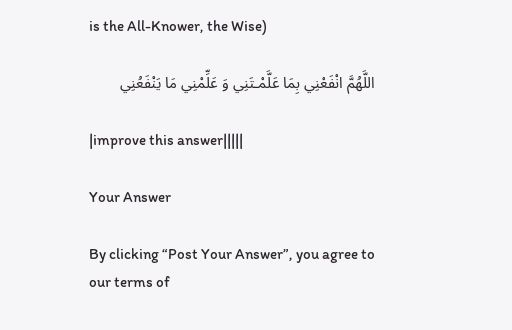is the All-Knower, the Wise)

اللَّهُمَّ انْفَعْنِي بِمَا عَلَّمْـتَنِي وَ عَلِّمْنِي مَا يَنْفَعُنِي

|improve this answer|||||

Your Answer

By clicking “Post Your Answer”, you agree to our terms of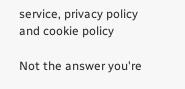service, privacy policy and cookie policy

Not the answer you're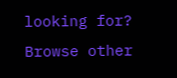looking for? Browse other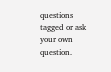questions tagged or ask your own question.